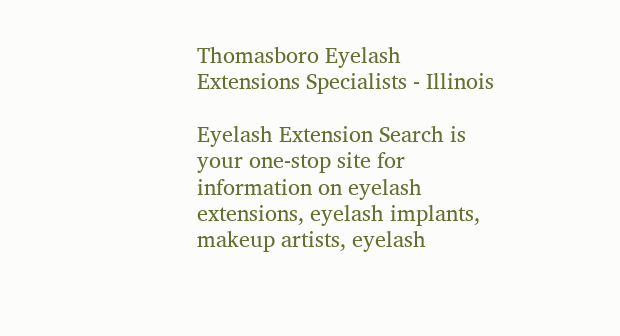Thomasboro Eyelash Extensions Specialists - Illinois

Eyelash Extension Search is your one-stop site for information on eyelash extensions, eyelash implants, makeup artists, eyelash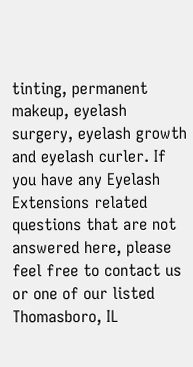tinting, permanent makeup, eyelash surgery, eyelash growth and eyelash curler. If you have any Eyelash Extensions related questions that are not answered here, please feel free to contact us or one of our listed Thomasboro, IL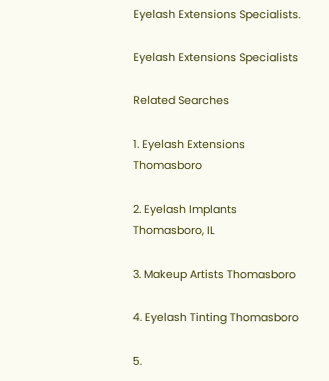Eyelash Extensions Specialists.

Eyelash Extensions Specialists

Related Searches

1. Eyelash Extensions Thomasboro

2. Eyelash Implants Thomasboro, IL

3. Makeup Artists Thomasboro

4. Eyelash Tinting Thomasboro

5.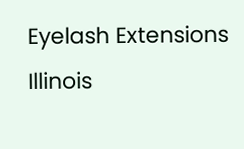Eyelash Extensions Illinois